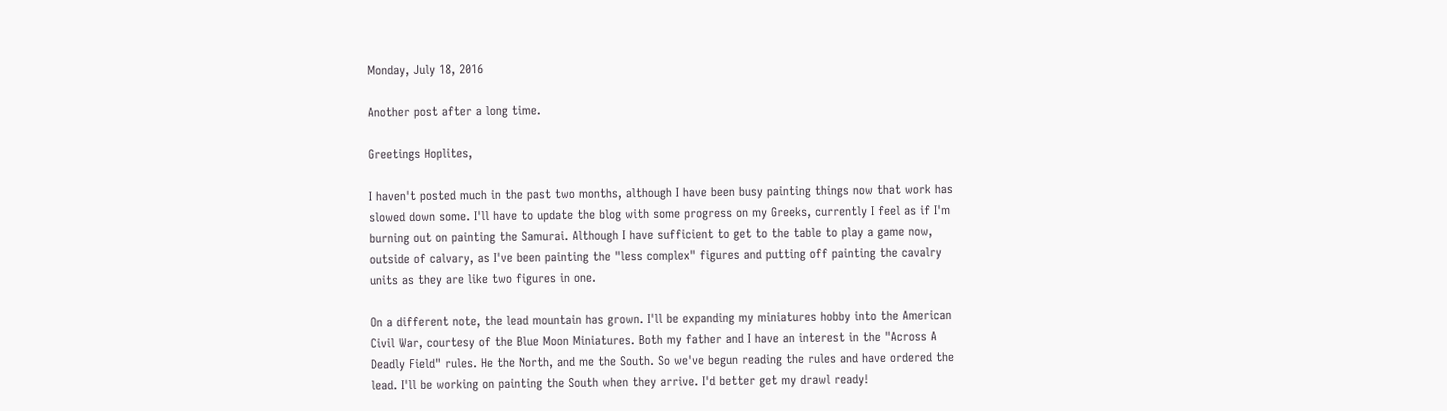Monday, July 18, 2016

Another post after a long time.

Greetings Hoplites,

I haven't posted much in the past two months, although I have been busy painting things now that work has slowed down some. I'll have to update the blog with some progress on my Greeks, currently I feel as if I'm burning out on painting the Samurai. Although I have sufficient to get to the table to play a game now, outside of calvary, as I've been painting the "less complex" figures and putting off painting the cavalry units as they are like two figures in one.

On a different note, the lead mountain has grown. I'll be expanding my miniatures hobby into the American Civil War, courtesy of the Blue Moon Miniatures. Both my father and I have an interest in the "Across A Deadly Field" rules. He the North, and me the South. So we've begun reading the rules and have ordered the lead. I'll be working on painting the South when they arrive. I'd better get my drawl ready!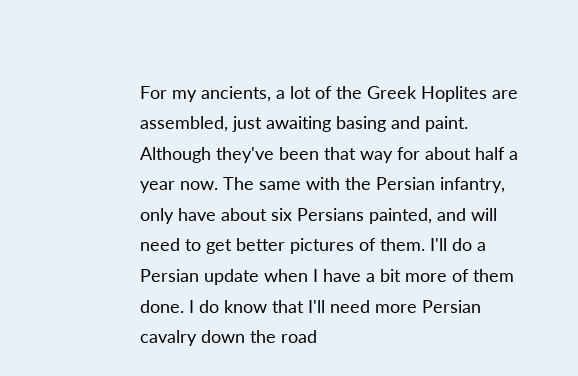For my ancients, a lot of the Greek Hoplites are assembled, just awaiting basing and paint. Although they've been that way for about half a year now. The same with the Persian infantry, only have about six Persians painted, and will need to get better pictures of them. I'll do a Persian update when I have a bit more of them done. I do know that I'll need more Persian cavalry down the road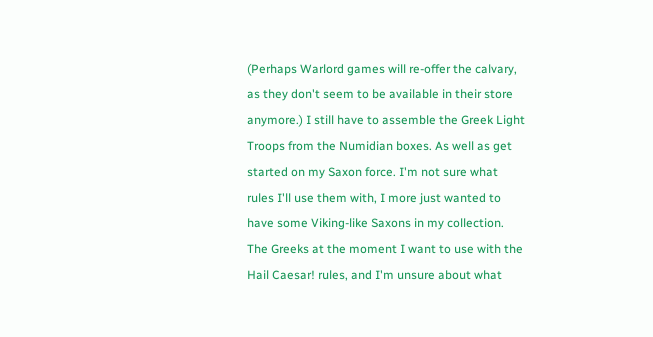(Perhaps Warlord games will re-offer the calvary, as they don't seem to be available in their store anymore.) I still have to assemble the Greek Light Troops from the Numidian boxes. As well as get started on my Saxon force. I'm not sure what rules I'll use them with, I more just wanted to have some Viking-like Saxons in my collection. The Greeks at the moment I want to use with the Hail Caesar! rules, and I'm unsure about what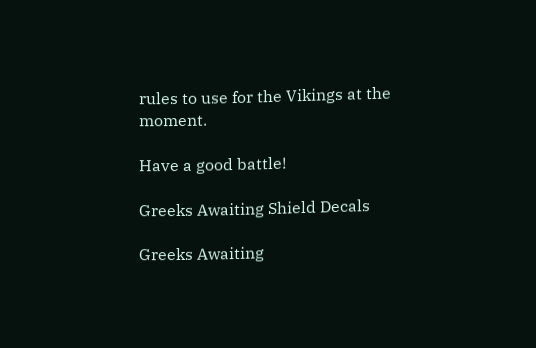rules to use for the Vikings at the moment.

Have a good battle!

Greeks Awaiting Shield Decals

Greeks Awaiting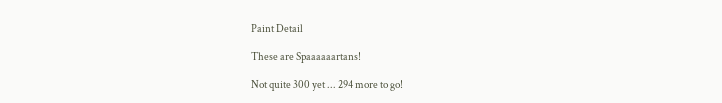Paint Detail

These are Spaaaaaartans!

Not quite 300 yet ... 294 more to go!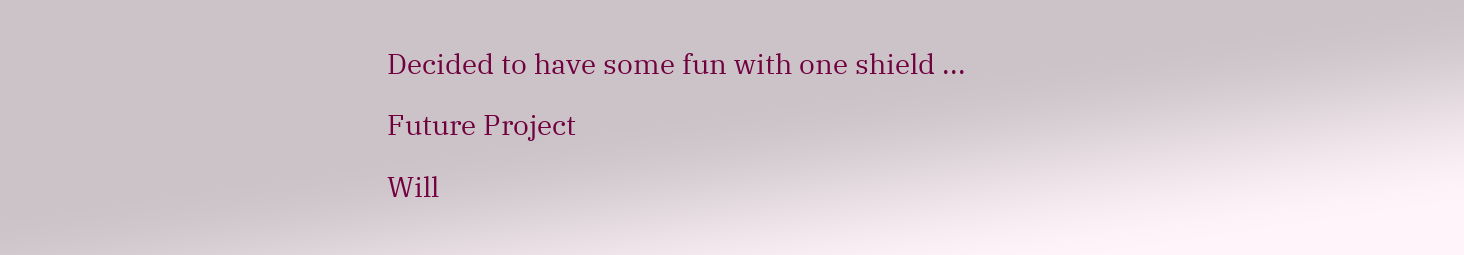Decided to have some fun with one shield ...

Future Project

Will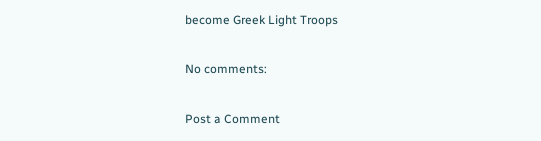become Greek Light Troops

No comments:

Post a Comment